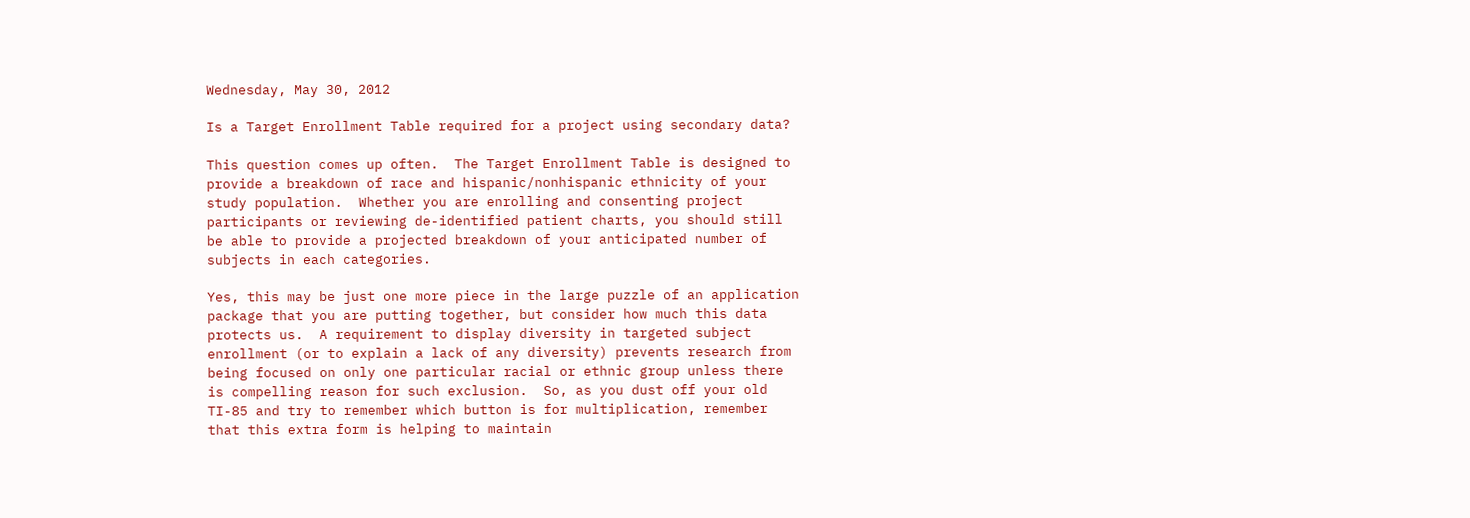Wednesday, May 30, 2012

Is a Target Enrollment Table required for a project using secondary data?

This question comes up often.  The Target Enrollment Table is designed to provide a breakdown of race and hispanic/nonhispanic ethnicity of your study population.  Whether you are enrolling and consenting project participants or reviewing de-identified patient charts, you should still be able to provide a projected breakdown of your anticipated number of subjects in each categories.

Yes, this may be just one more piece in the large puzzle of an application package that you are putting together, but consider how much this data protects us.  A requirement to display diversity in targeted subject enrollment (or to explain a lack of any diversity) prevents research from being focused on only one particular racial or ethnic group unless there is compelling reason for such exclusion.  So, as you dust off your old TI-85 and try to remember which button is for multiplication, remember that this extra form is helping to maintain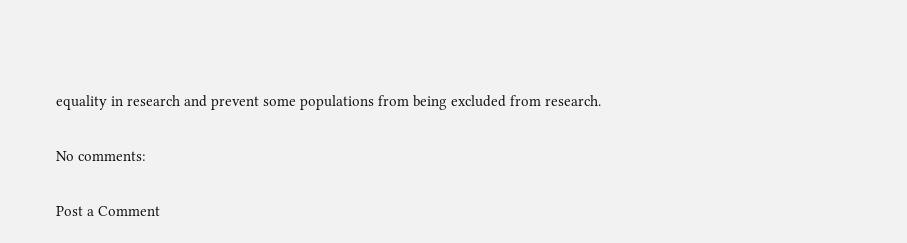equality in research and prevent some populations from being excluded from research.

No comments:

Post a Comment